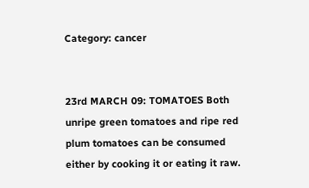Category: cancer


23rd MARCH 09: TOMATOES Both unripe green tomatoes and ripe red plum tomatoes can be consumed either by cooking it or eating it raw.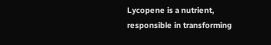Lycopene is a nutrient, responsible in transforming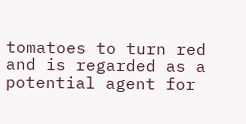tomatoes to turn red and is regarded as a potential agent for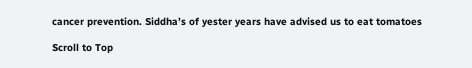cancer prevention. Siddha’s of yester years have advised us to eat tomatoes

Scroll to Top